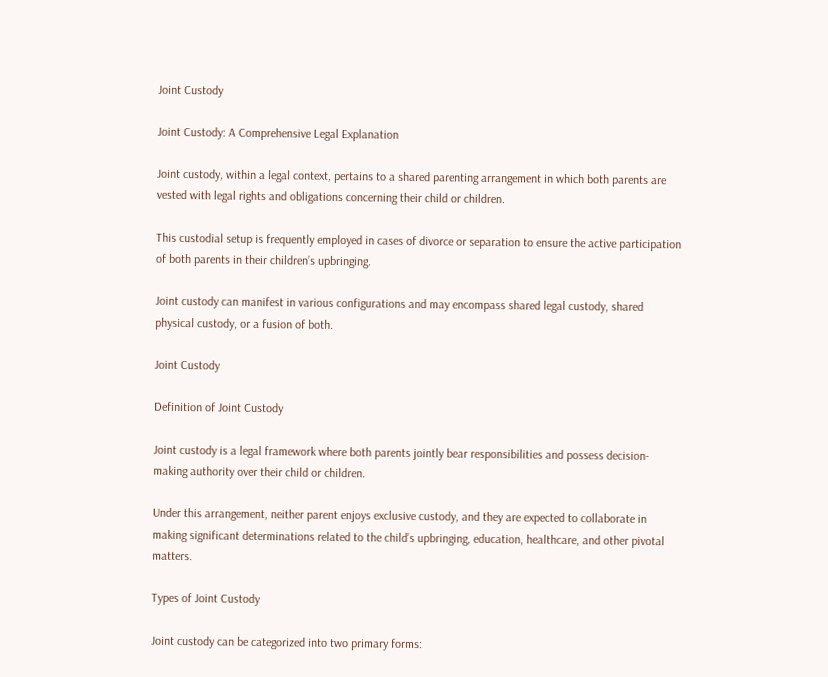Joint Custody

Joint Custody: A Comprehensive Legal Explanation

Joint custody, within a legal context, pertains to a shared parenting arrangement in which both parents are vested with legal rights and obligations concerning their child or children.

This custodial setup is frequently employed in cases of divorce or separation to ensure the active participation of both parents in their children’s upbringing.

Joint custody can manifest in various configurations and may encompass shared legal custody, shared physical custody, or a fusion of both.

Joint Custody

Definition of Joint Custody

Joint custody is a legal framework where both parents jointly bear responsibilities and possess decision-making authority over their child or children.

Under this arrangement, neither parent enjoys exclusive custody, and they are expected to collaborate in making significant determinations related to the child’s upbringing, education, healthcare, and other pivotal matters.

Types of Joint Custody

Joint custody can be categorized into two primary forms: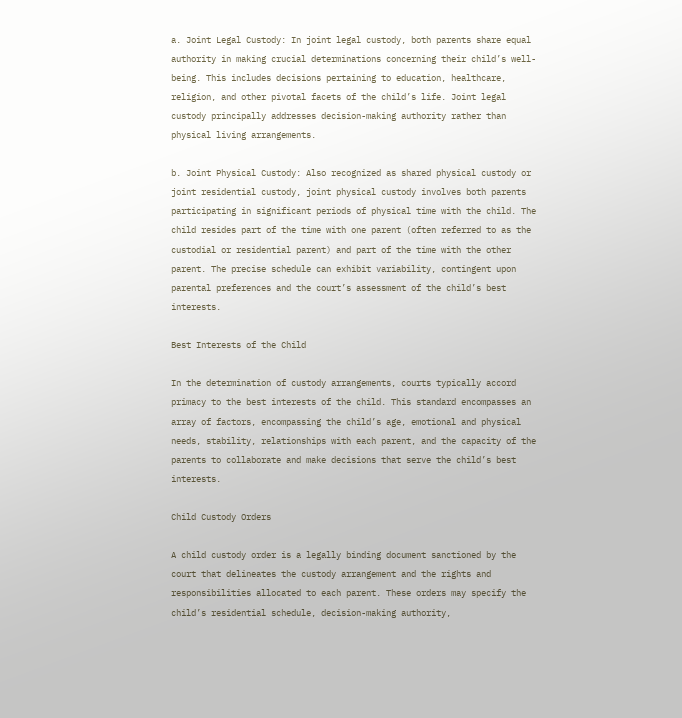a. Joint Legal Custody: In joint legal custody, both parents share equal authority in making crucial determinations concerning their child’s well-being. This includes decisions pertaining to education, healthcare, religion, and other pivotal facets of the child’s life. Joint legal custody principally addresses decision-making authority rather than physical living arrangements.

b. Joint Physical Custody: Also recognized as shared physical custody or joint residential custody, joint physical custody involves both parents participating in significant periods of physical time with the child. The child resides part of the time with one parent (often referred to as the custodial or residential parent) and part of the time with the other parent. The precise schedule can exhibit variability, contingent upon parental preferences and the court’s assessment of the child’s best interests.

Best Interests of the Child

In the determination of custody arrangements, courts typically accord primacy to the best interests of the child. This standard encompasses an array of factors, encompassing the child’s age, emotional and physical needs, stability, relationships with each parent, and the capacity of the parents to collaborate and make decisions that serve the child’s best interests.

Child Custody Orders

A child custody order is a legally binding document sanctioned by the court that delineates the custody arrangement and the rights and responsibilities allocated to each parent. These orders may specify the child’s residential schedule, decision-making authority,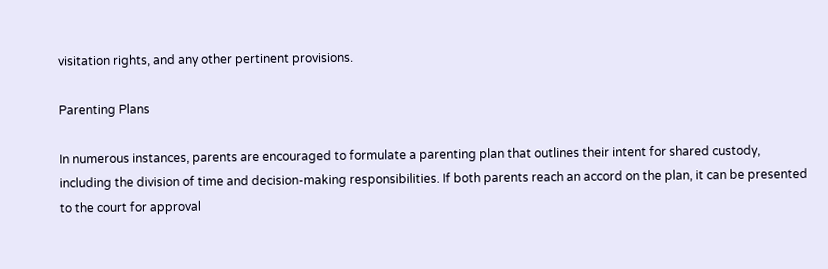visitation rights, and any other pertinent provisions.

Parenting Plans

In numerous instances, parents are encouraged to formulate a parenting plan that outlines their intent for shared custody, including the division of time and decision-making responsibilities. If both parents reach an accord on the plan, it can be presented to the court for approval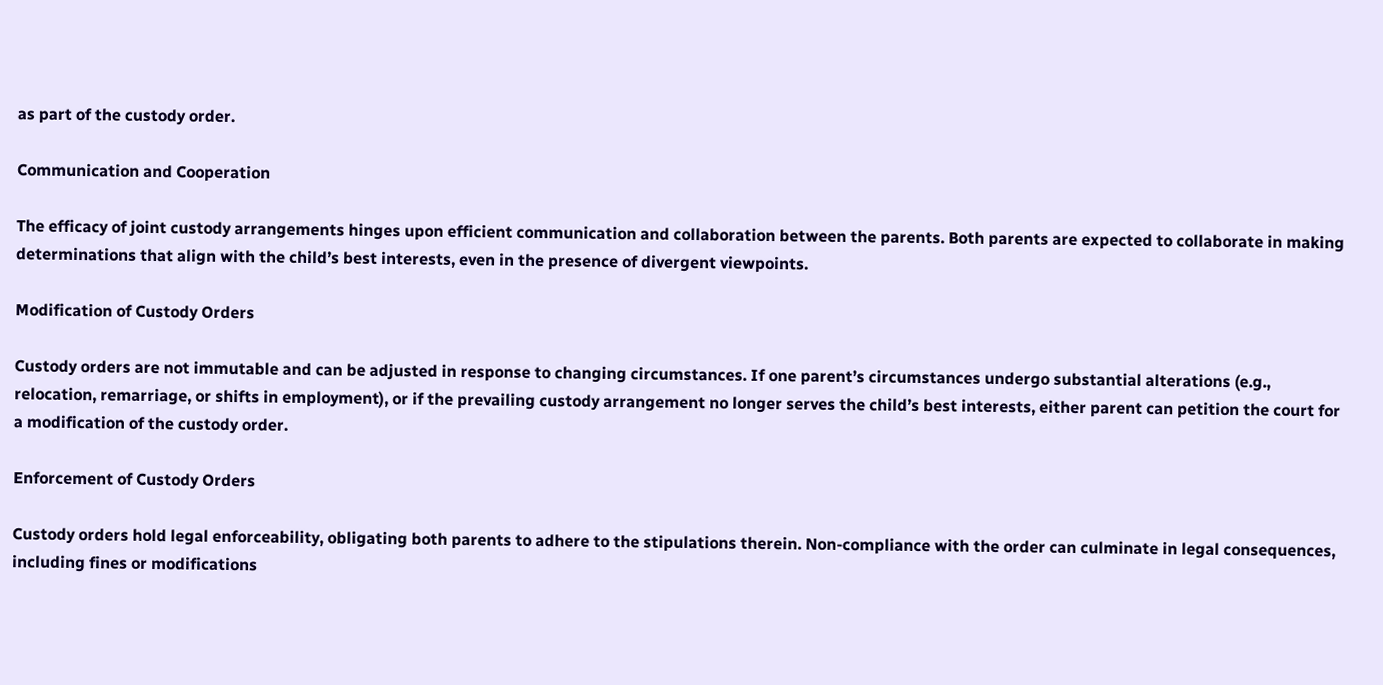as part of the custody order.

Communication and Cooperation

The efficacy of joint custody arrangements hinges upon efficient communication and collaboration between the parents. Both parents are expected to collaborate in making determinations that align with the child’s best interests, even in the presence of divergent viewpoints.

Modification of Custody Orders

Custody orders are not immutable and can be adjusted in response to changing circumstances. If one parent’s circumstances undergo substantial alterations (e.g., relocation, remarriage, or shifts in employment), or if the prevailing custody arrangement no longer serves the child’s best interests, either parent can petition the court for a modification of the custody order.

Enforcement of Custody Orders

Custody orders hold legal enforceability, obligating both parents to adhere to the stipulations therein. Non-compliance with the order can culminate in legal consequences, including fines or modifications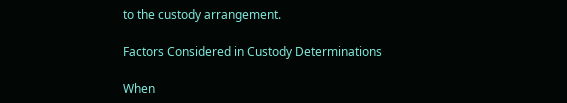to the custody arrangement.

Factors Considered in Custody Determinations

When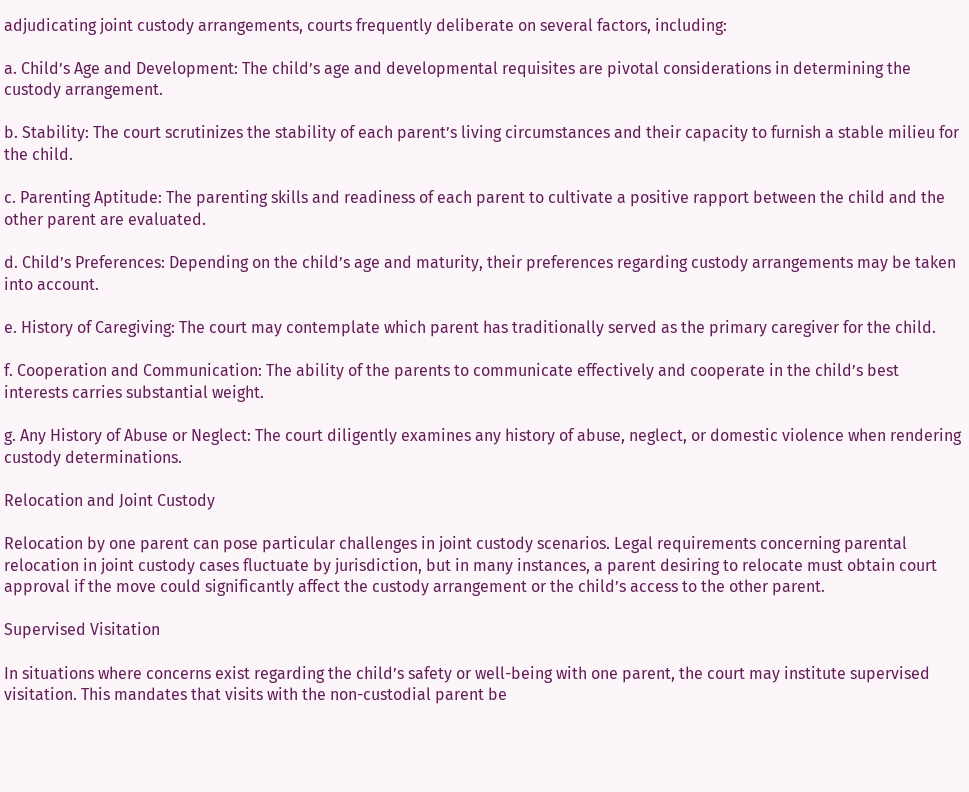adjudicating joint custody arrangements, courts frequently deliberate on several factors, including:

a. Child’s Age and Development: The child’s age and developmental requisites are pivotal considerations in determining the custody arrangement.

b. Stability: The court scrutinizes the stability of each parent’s living circumstances and their capacity to furnish a stable milieu for the child.

c. Parenting Aptitude: The parenting skills and readiness of each parent to cultivate a positive rapport between the child and the other parent are evaluated.

d. Child’s Preferences: Depending on the child’s age and maturity, their preferences regarding custody arrangements may be taken into account.

e. History of Caregiving: The court may contemplate which parent has traditionally served as the primary caregiver for the child.

f. Cooperation and Communication: The ability of the parents to communicate effectively and cooperate in the child’s best interests carries substantial weight.

g. Any History of Abuse or Neglect: The court diligently examines any history of abuse, neglect, or domestic violence when rendering custody determinations.

Relocation and Joint Custody

Relocation by one parent can pose particular challenges in joint custody scenarios. Legal requirements concerning parental relocation in joint custody cases fluctuate by jurisdiction, but in many instances, a parent desiring to relocate must obtain court approval if the move could significantly affect the custody arrangement or the child’s access to the other parent.

Supervised Visitation

In situations where concerns exist regarding the child’s safety or well-being with one parent, the court may institute supervised visitation. This mandates that visits with the non-custodial parent be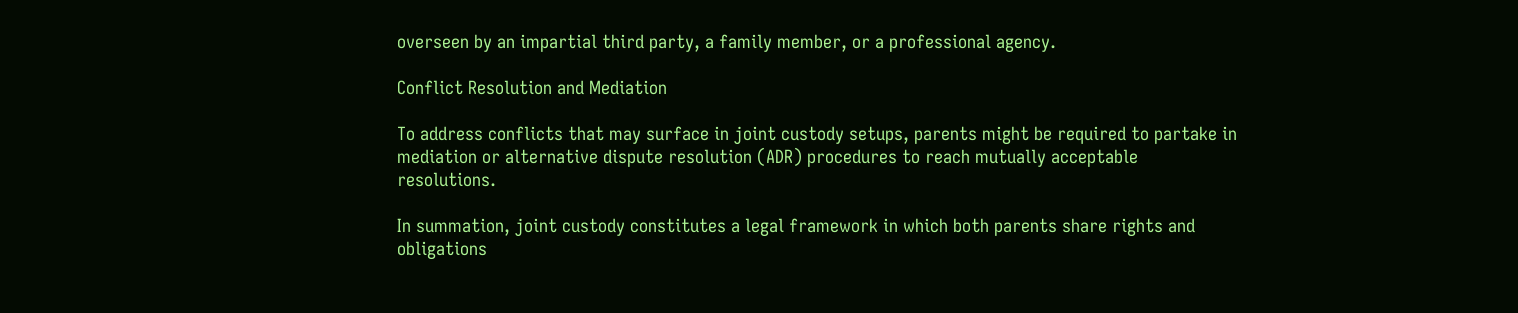overseen by an impartial third party, a family member, or a professional agency.

Conflict Resolution and Mediation

To address conflicts that may surface in joint custody setups, parents might be required to partake in mediation or alternative dispute resolution (ADR) procedures to reach mutually acceptable resolutions.

In summation, joint custody constitutes a legal framework in which both parents share rights and obligations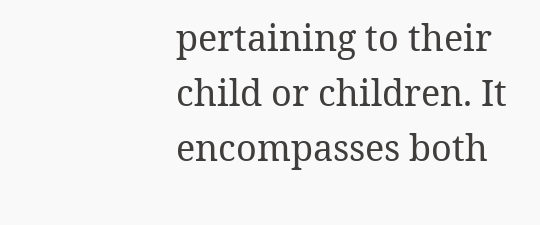pertaining to their child or children. It encompasses both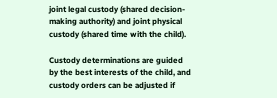joint legal custody (shared decision-making authority) and joint physical custody (shared time with the child).

Custody determinations are guided by the best interests of the child, and custody orders can be adjusted if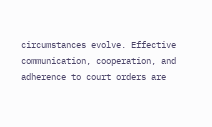circumstances evolve. Effective communication, cooperation, and adherence to court orders are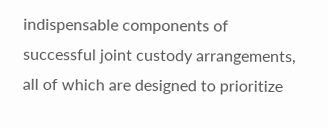indispensable components of successful joint custody arrangements, all of which are designed to prioritize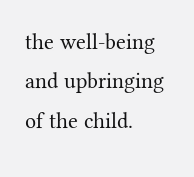the well-being and upbringing of the child.